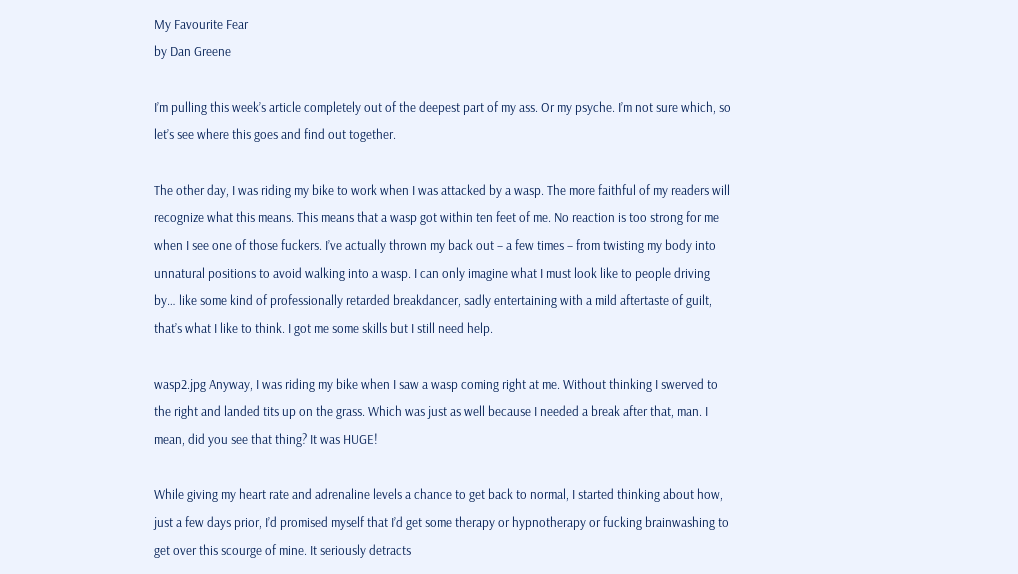My Favourite Fear
by Dan Greene

I’m pulling this week’s article completely out of the deepest part of my ass. Or my psyche. I’m not sure which, so let’s see where this goes and find out together.

The other day, I was riding my bike to work when I was attacked by a wasp. The more faithful of my readers will recognize what this means. This means that a wasp got within ten feet of me. No reaction is too strong for me when I see one of those fuckers. I’ve actually thrown my back out – a few times – from twisting my body into unnatural positions to avoid walking into a wasp. I can only imagine what I must look like to people driving by… like some kind of professionally retarded breakdancer, sadly entertaining with a mild aftertaste of guilt, that’s what I like to think. I got me some skills but I still need help.

wasp2.jpg Anyway, I was riding my bike when I saw a wasp coming right at me. Without thinking I swerved to the right and landed tits up on the grass. Which was just as well because I needed a break after that, man. I mean, did you see that thing? It was HUGE!

While giving my heart rate and adrenaline levels a chance to get back to normal, I started thinking about how, just a few days prior, I’d promised myself that I’d get some therapy or hypnotherapy or fucking brainwashing to get over this scourge of mine. It seriously detracts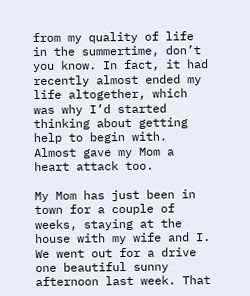from my quality of life in the summertime, don’t you know. In fact, it had recently almost ended my life altogether, which was why I’d started thinking about getting help to begin with. Almost gave my Mom a heart attack too.

My Mom has just been in town for a couple of weeks, staying at the house with my wife and I. We went out for a drive one beautiful sunny afternoon last week. That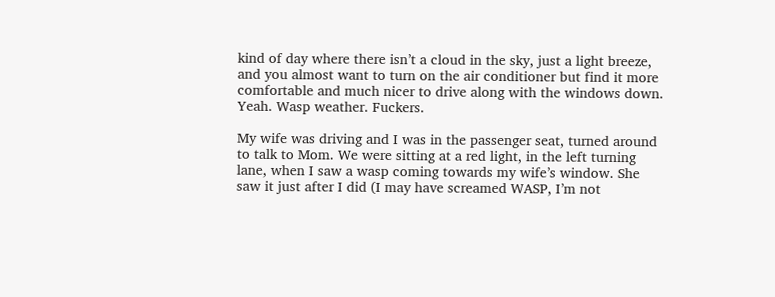kind of day where there isn’t a cloud in the sky, just a light breeze, and you almost want to turn on the air conditioner but find it more comfortable and much nicer to drive along with the windows down. Yeah. Wasp weather. Fuckers.

My wife was driving and I was in the passenger seat, turned around to talk to Mom. We were sitting at a red light, in the left turning lane, when I saw a wasp coming towards my wife’s window. She saw it just after I did (I may have screamed WASP, I’m not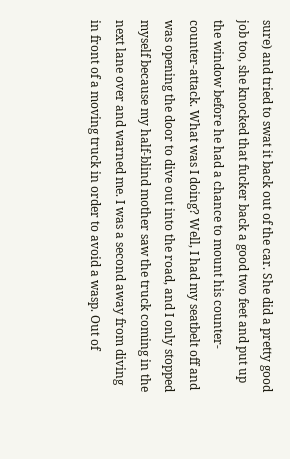sure) and tried to swat it back out of the car. She did a pretty good job too, she knocked that fucker back a good two feet and put up the window before he had a chance to mount his counter-counter-attack. What was I doing? Well, I had my seatbelt off and was opening the door to dive out into the road, and I only stopped myself because my half-blind mother saw the truck coming in the next lane over and warned me. I was a second away from diving in front of a moving truck in order to avoid a wasp. Out of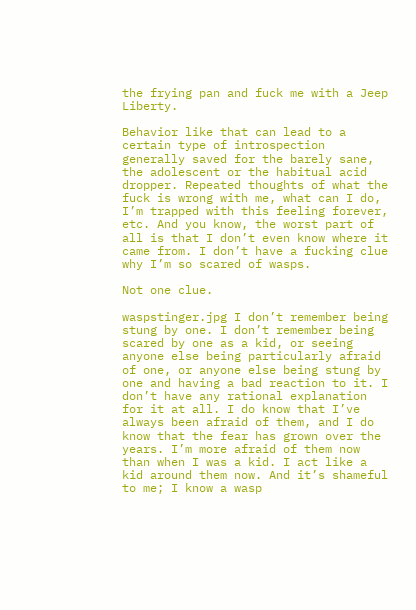the frying pan and fuck me with a Jeep Liberty.

Behavior like that can lead to a certain type of introspection generally saved for the barely sane, the adolescent or the habitual acid dropper. Repeated thoughts of what the fuck is wrong with me, what can I do, I’m trapped with this feeling forever, etc. And you know, the worst part of all is that I don’t even know where it came from. I don’t have a fucking clue why I’m so scared of wasps.

Not one clue.

waspstinger.jpg I don’t remember being stung by one. I don’t remember being scared by one as a kid, or seeing anyone else being particularly afraid of one, or anyone else being stung by one and having a bad reaction to it. I don’t have any rational explanation for it at all. I do know that I’ve always been afraid of them, and I do know that the fear has grown over the years. I’m more afraid of them now than when I was a kid. I act like a kid around them now. And it’s shameful to me; I know a wasp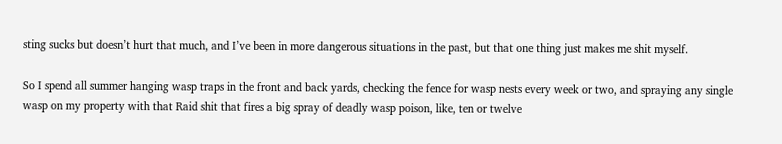sting sucks but doesn’t hurt that much, and I’ve been in more dangerous situations in the past, but that one thing just makes me shit myself.

So I spend all summer hanging wasp traps in the front and back yards, checking the fence for wasp nests every week or two, and spraying any single wasp on my property with that Raid shit that fires a big spray of deadly wasp poison, like, ten or twelve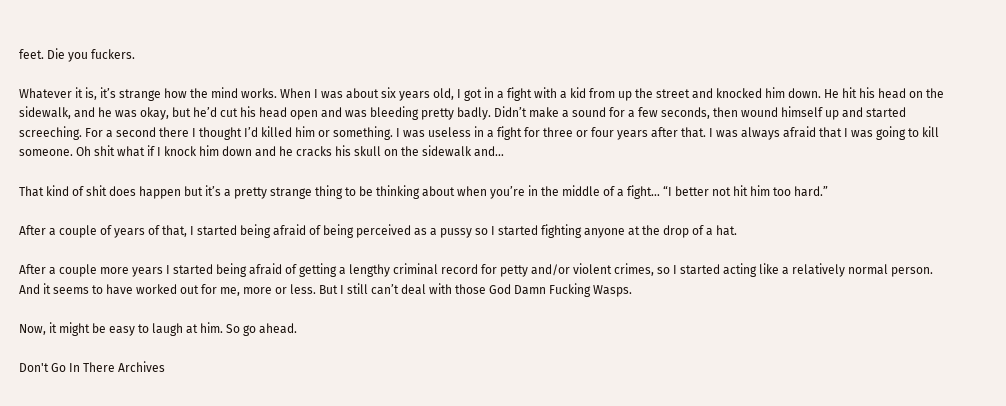feet. Die you fuckers.

Whatever it is, it’s strange how the mind works. When I was about six years old, I got in a fight with a kid from up the street and knocked him down. He hit his head on the sidewalk, and he was okay, but he’d cut his head open and was bleeding pretty badly. Didn’t make a sound for a few seconds, then wound himself up and started screeching. For a second there I thought I’d killed him or something. I was useless in a fight for three or four years after that. I was always afraid that I was going to kill someone. Oh shit what if I knock him down and he cracks his skull on the sidewalk and…

That kind of shit does happen but it’s a pretty strange thing to be thinking about when you’re in the middle of a fight… “I better not hit him too hard.”

After a couple of years of that, I started being afraid of being perceived as a pussy so I started fighting anyone at the drop of a hat.

After a couple more years I started being afraid of getting a lengthy criminal record for petty and/or violent crimes, so I started acting like a relatively normal person. And it seems to have worked out for me, more or less. But I still can’t deal with those God Damn Fucking Wasps.

Now, it might be easy to laugh at him. So go ahead.

Don't Go In There Archives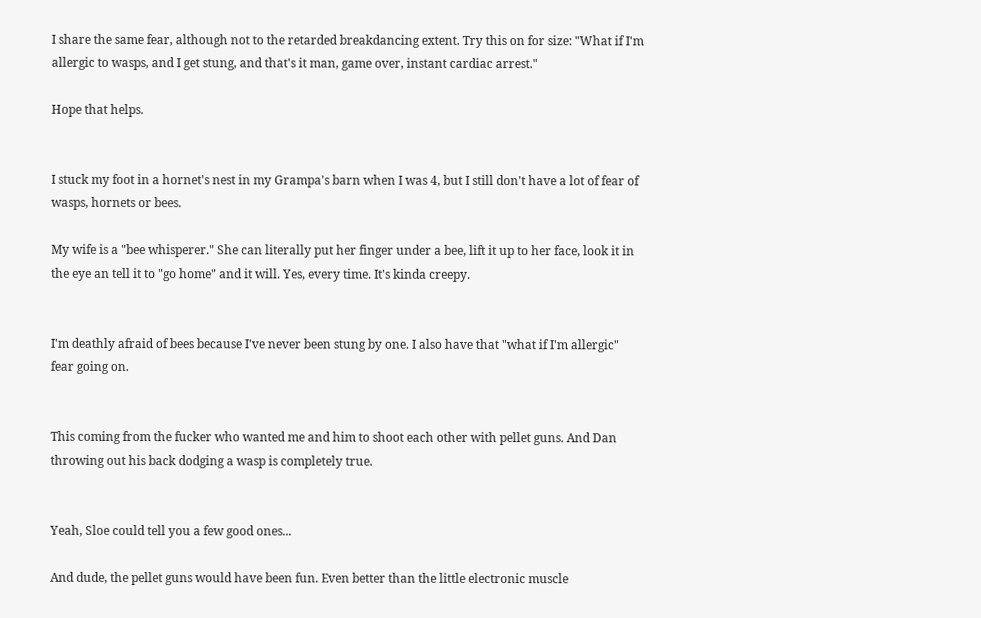I share the same fear, although not to the retarded breakdancing extent. Try this on for size: "What if I'm allergic to wasps, and I get stung, and that's it man, game over, instant cardiac arrest."

Hope that helps.


I stuck my foot in a hornet's nest in my Grampa's barn when I was 4, but I still don't have a lot of fear of wasps, hornets or bees.

My wife is a "bee whisperer." She can literally put her finger under a bee, lift it up to her face, look it in the eye an tell it to "go home" and it will. Yes, every time. It's kinda creepy.


I'm deathly afraid of bees because I've never been stung by one. I also have that "what if I'm allergic" fear going on.


This coming from the fucker who wanted me and him to shoot each other with pellet guns. And Dan throwing out his back dodging a wasp is completely true.


Yeah, Sloe could tell you a few good ones...

And dude, the pellet guns would have been fun. Even better than the little electronic muscle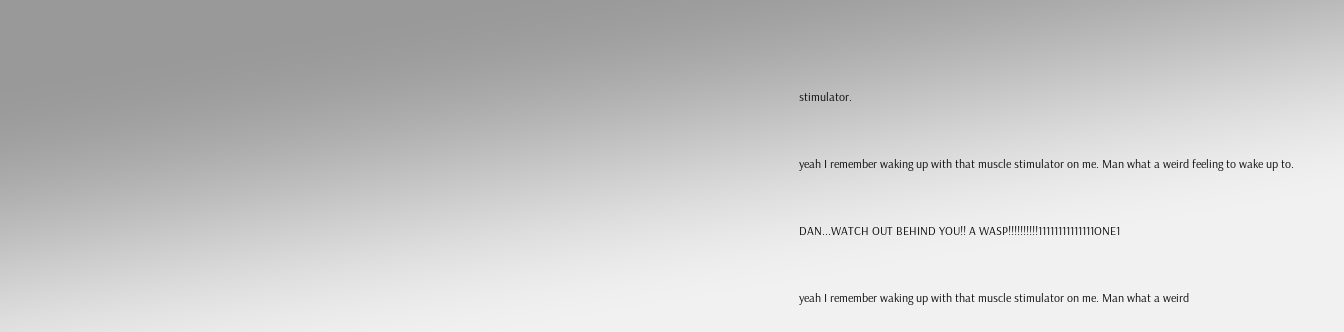stimulator.


yeah I remember waking up with that muscle stimulator on me. Man what a weird feeling to wake up to.


DAN...WATCH OUT BEHIND YOU!! A WASP!!!!!!!!!!11111111111111ONE1


yeah I remember waking up with that muscle stimulator on me. Man what a weird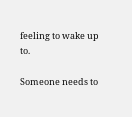feeling to wake up to.

Someone needs to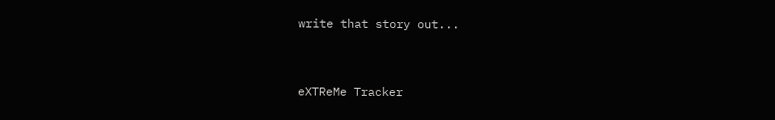write that story out...


eXTReMe Tracker